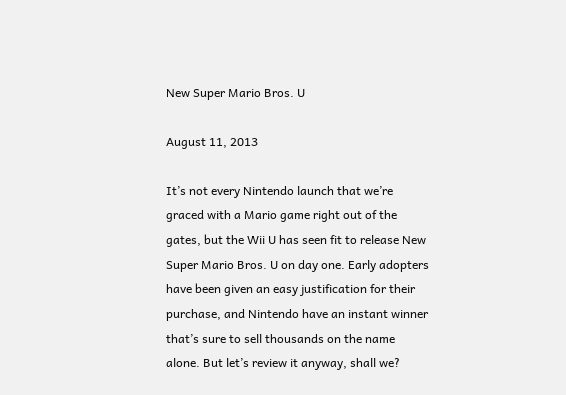New Super Mario Bros. U

August 11, 2013

It’s not every Nintendo launch that we’re graced with a Mario game right out of the gates, but the Wii U has seen fit to release New Super Mario Bros. U on day one. Early adopters have been given an easy justification for their purchase, and Nintendo have an instant winner that’s sure to sell thousands on the name alone. But let’s review it anyway, shall we?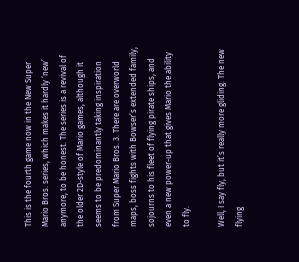This is the fourth game now in the New Super Mario Bros. series, which makes it hardly ‘new’ anymore, to be honest. The series is a revival of the older 2D-style of Mario games, although it seems to be predominantly taking inspiration from Super Mario Bros. 3. There are overworld maps, boss fights with Bowser’s extended family, sojourns to his fleet of flying pirate ships, and even a new power-up that gives Mario the ability to fly.

Well, I say fly, but it’s really more gliding. The new flying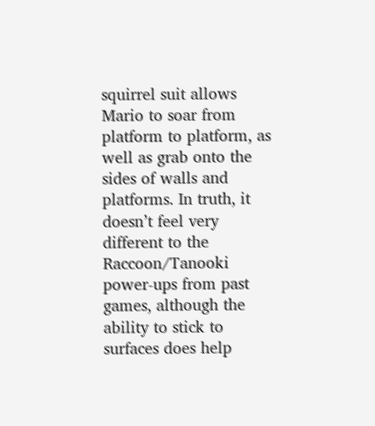squirrel suit allows Mario to soar from platform to platform, as well as grab onto the sides of walls and platforms. In truth, it doesn’t feel very different to the Raccoon/Tanooki power-ups from past games, although the ability to stick to surfaces does help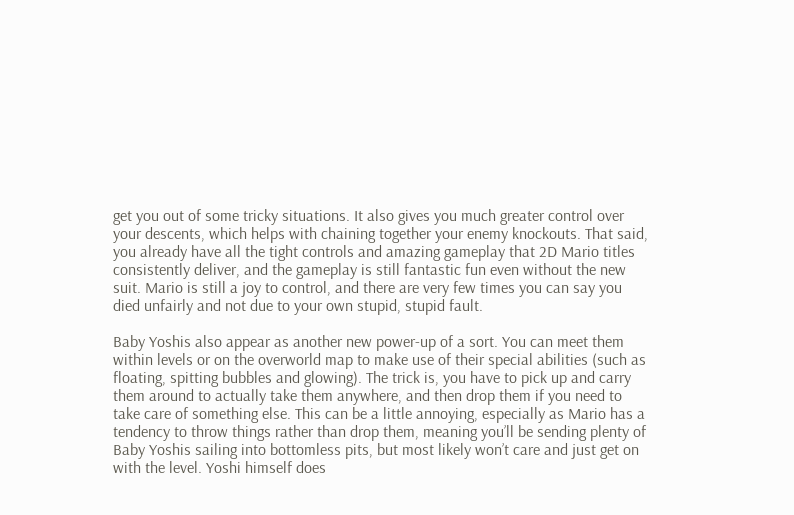get you out of some tricky situations. It also gives you much greater control over your descents, which helps with chaining together your enemy knockouts. That said, you already have all the tight controls and amazing gameplay that 2D Mario titles consistently deliver, and the gameplay is still fantastic fun even without the new suit. Mario is still a joy to control, and there are very few times you can say you died unfairly and not due to your own stupid, stupid fault.

Baby Yoshis also appear as another new power-up of a sort. You can meet them within levels or on the overworld map to make use of their special abilities (such as floating, spitting bubbles and glowing). The trick is, you have to pick up and carry them around to actually take them anywhere, and then drop them if you need to take care of something else. This can be a little annoying, especially as Mario has a tendency to throw things rather than drop them, meaning you’ll be sending plenty of Baby Yoshis sailing into bottomless pits, but most likely won’t care and just get on with the level. Yoshi himself does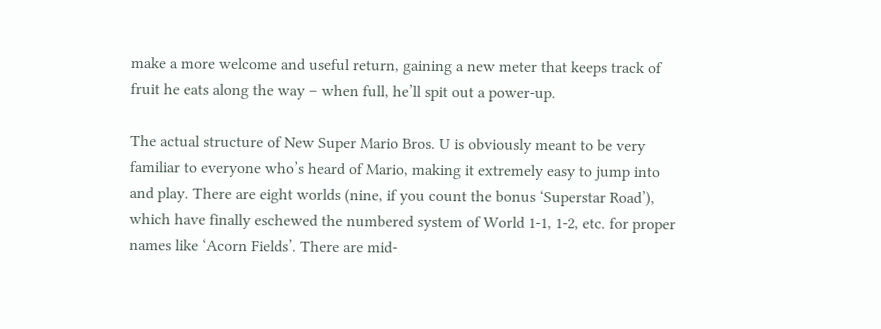make a more welcome and useful return, gaining a new meter that keeps track of fruit he eats along the way – when full, he’ll spit out a power-up.

The actual structure of New Super Mario Bros. U is obviously meant to be very familiar to everyone who’s heard of Mario, making it extremely easy to jump into and play. There are eight worlds (nine, if you count the bonus ‘Superstar Road’), which have finally eschewed the numbered system of World 1-1, 1-2, etc. for proper names like ‘Acorn Fields’. There are mid-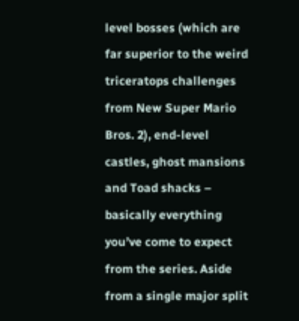level bosses (which are far superior to the weird triceratops challenges from New Super Mario Bros. 2), end-level castles, ghost mansions and Toad shacks – basically everything you’ve come to expect from the series. Aside from a single major split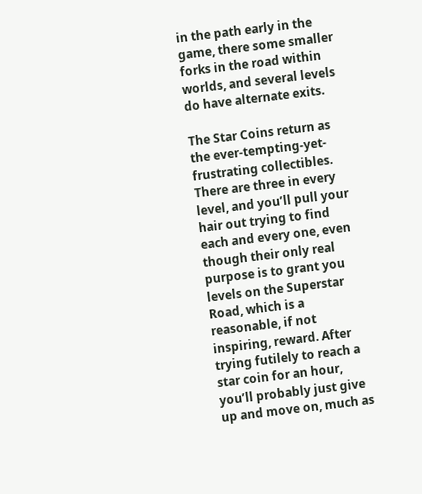in the path early in the game, there some smaller forks in the road within worlds, and several levels do have alternate exits.

The Star Coins return as the ever-tempting-yet-frustrating collectibles. There are three in every level, and you’ll pull your hair out trying to find each and every one, even though their only real purpose is to grant you levels on the Superstar Road, which is a reasonable, if not inspiring, reward. After trying futilely to reach a star coin for an hour, you’ll probably just give up and move on, much as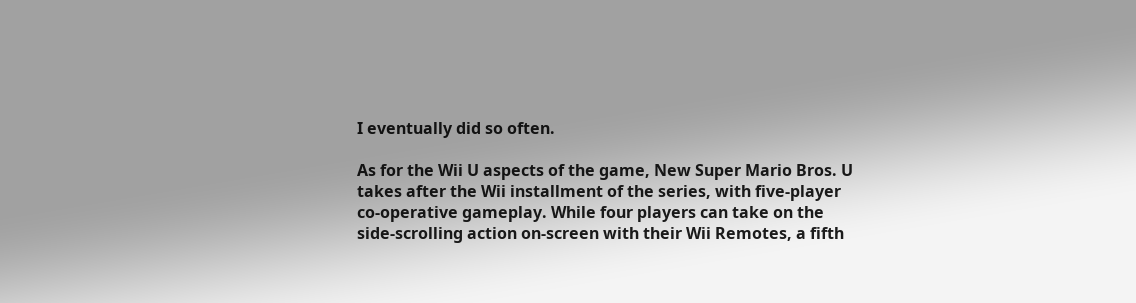I eventually did so often.

As for the Wii U aspects of the game, New Super Mario Bros. U takes after the Wii installment of the series, with five-player co-operative gameplay. While four players can take on the side-scrolling action on-screen with their Wii Remotes, a fifth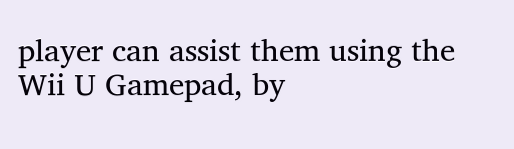player can assist them using the Wii U Gamepad, by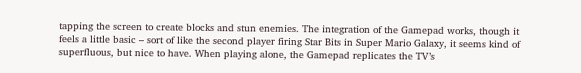tapping the screen to create blocks and stun enemies. The integration of the Gamepad works, though it feels a little basic – sort of like the second player firing Star Bits in Super Mario Galaxy, it seems kind of superfluous, but nice to have. When playing alone, the Gamepad replicates the TV’s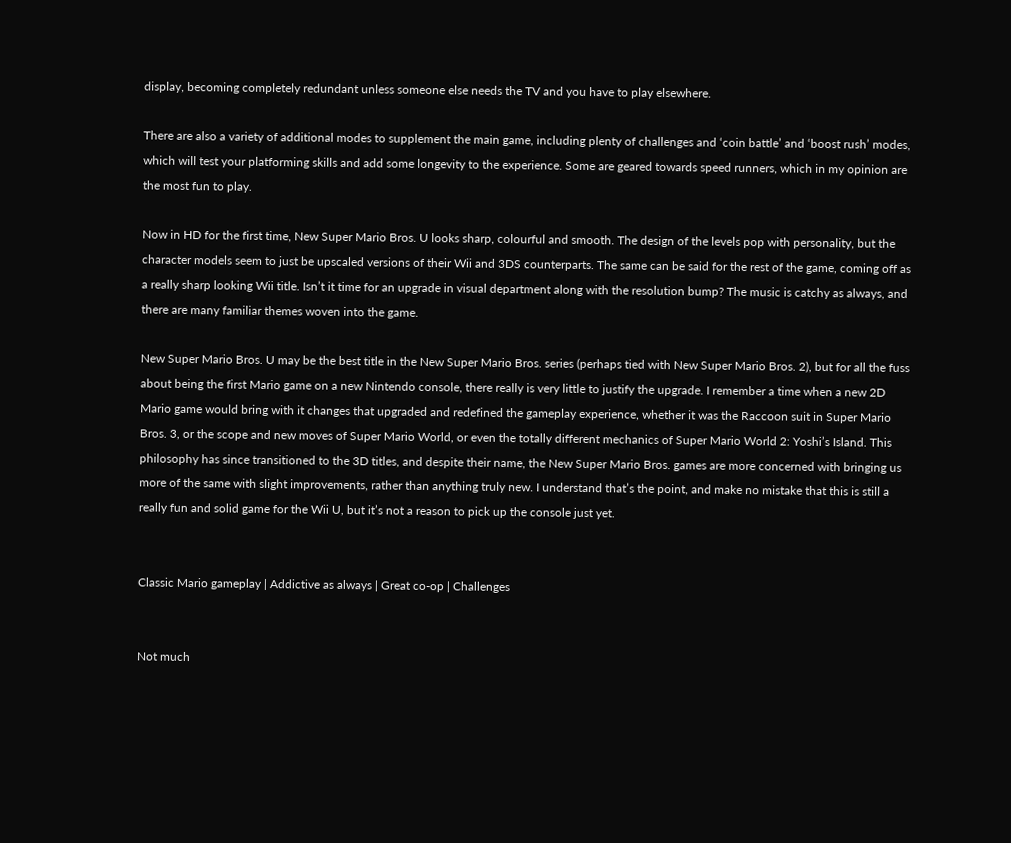display, becoming completely redundant unless someone else needs the TV and you have to play elsewhere.

There are also a variety of additional modes to supplement the main game, including plenty of challenges and ‘coin battle’ and ‘boost rush’ modes, which will test your platforming skills and add some longevity to the experience. Some are geared towards speed runners, which in my opinion are the most fun to play.

Now in HD for the first time, New Super Mario Bros. U looks sharp, colourful and smooth. The design of the levels pop with personality, but the character models seem to just be upscaled versions of their Wii and 3DS counterparts. The same can be said for the rest of the game, coming off as a really sharp looking Wii title. Isn’t it time for an upgrade in visual department along with the resolution bump? The music is catchy as always, and there are many familiar themes woven into the game.

New Super Mario Bros. U may be the best title in the New Super Mario Bros. series (perhaps tied with New Super Mario Bros. 2), but for all the fuss about being the first Mario game on a new Nintendo console, there really is very little to justify the upgrade. I remember a time when a new 2D Mario game would bring with it changes that upgraded and redefined the gameplay experience, whether it was the Raccoon suit in Super Mario Bros. 3, or the scope and new moves of Super Mario World, or even the totally different mechanics of Super Mario World 2: Yoshi’s Island. This philosophy has since transitioned to the 3D titles, and despite their name, the New Super Mario Bros. games are more concerned with bringing us more of the same with slight improvements, rather than anything truly new. I understand that’s the point, and make no mistake that this is still a really fun and solid game for the Wii U, but it’s not a reason to pick up the console just yet.


Classic Mario gameplay | Addictive as always | Great co-op | Challenges


Not much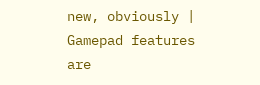new, obviously | Gamepad features are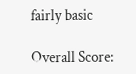fairly basic

Overall Score: